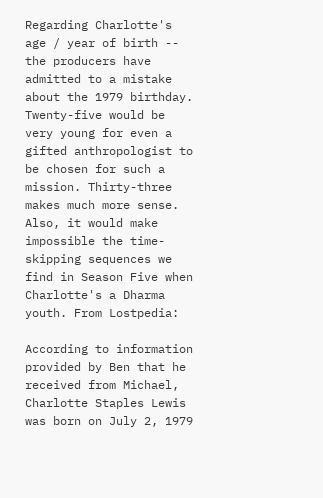Regarding Charlotte's age / year of birth -- the producers have admitted to a mistake about the 1979 birthday. Twenty-five would be very young for even a gifted anthropologist to be chosen for such a mission. Thirty-three makes much more sense. Also, it would make impossible the time-skipping sequences we find in Season Five when Charlotte's a Dharma youth. From Lostpedia:

According to information provided by Ben that he received from Michael, Charlotte Staples Lewis was born on July 2, 1979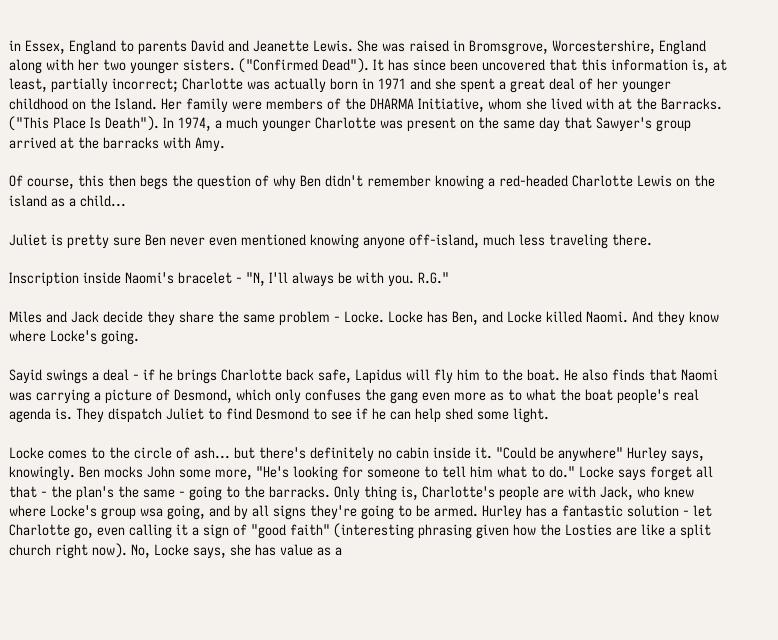in Essex, England to parents David and Jeanette Lewis. She was raised in Bromsgrove, Worcestershire, England along with her two younger sisters. ("Confirmed Dead"). It has since been uncovered that this information is, at least, partially incorrect; Charlotte was actually born in 1971 and she spent a great deal of her younger childhood on the Island. Her family were members of the DHARMA Initiative, whom she lived with at the Barracks. ("This Place Is Death"). In 1974, a much younger Charlotte was present on the same day that Sawyer's group arrived at the barracks with Amy.

Of course, this then begs the question of why Ben didn't remember knowing a red-headed Charlotte Lewis on the island as a child...

Juliet is pretty sure Ben never even mentioned knowing anyone off-island, much less traveling there.

Inscription inside Naomi's bracelet - "N, I'll always be with you. R.G."

Miles and Jack decide they share the same problem - Locke. Locke has Ben, and Locke killed Naomi. And they know where Locke's going.

Sayid swings a deal - if he brings Charlotte back safe, Lapidus will fly him to the boat. He also finds that Naomi was carrying a picture of Desmond, which only confuses the gang even more as to what the boat people's real agenda is. They dispatch Juliet to find Desmond to see if he can help shed some light.

Locke comes to the circle of ash... but there's definitely no cabin inside it. "Could be anywhere" Hurley says, knowingly. Ben mocks John some more, "He's looking for someone to tell him what to do." Locke says forget all that - the plan's the same - going to the barracks. Only thing is, Charlotte's people are with Jack, who knew where Locke's group wsa going, and by all signs they're going to be armed. Hurley has a fantastic solution - let Charlotte go, even calling it a sign of "good faith" (interesting phrasing given how the Losties are like a split church right now). No, Locke says, she has value as a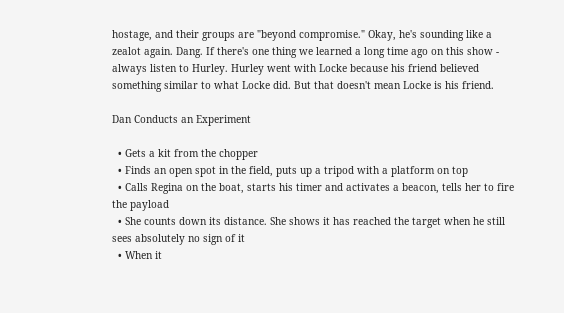hostage, and their groups are "beyond compromise." Okay, he's sounding like a zealot again. Dang. If there's one thing we learned a long time ago on this show - always listen to Hurley. Hurley went with Locke because his friend believed something similar to what Locke did. But that doesn't mean Locke is his friend.

Dan Conducts an Experiment

  • Gets a kit from the chopper
  • Finds an open spot in the field, puts up a tripod with a platform on top
  • Calls Regina on the boat, starts his timer and activates a beacon, tells her to fire the payload
  • She counts down its distance. She shows it has reached the target when he still sees absolutely no sign of it
  • When it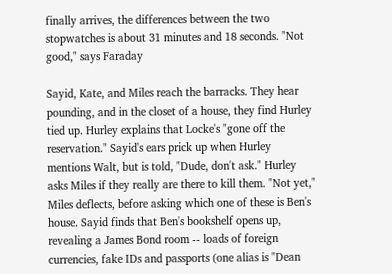finally arrives, the differences between the two stopwatches is about 31 minutes and 18 seconds. "Not good," says Faraday

Sayid, Kate, and Miles reach the barracks. They hear pounding, and in the closet of a house, they find Hurley tied up. Hurley explains that Locke's "gone off the reservation." Sayid's ears prick up when Hurley mentions Walt, but is told, "Dude, don't ask." Hurley asks Miles if they really are there to kill them. "Not yet," Miles deflects, before asking which one of these is Ben's house. Sayid finds that Ben's bookshelf opens up, revealing a James Bond room -- loads of foreign currencies, fake IDs and passports (one alias is "Dean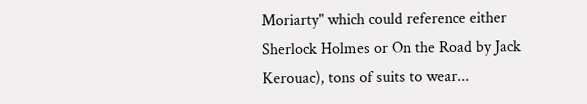Moriarty" which could reference either Sherlock Holmes or On the Road by Jack Kerouac), tons of suits to wear...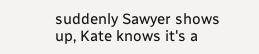suddenly Sawyer shows up, Kate knows it's a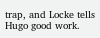trap, and Locke tells Hugo good work.